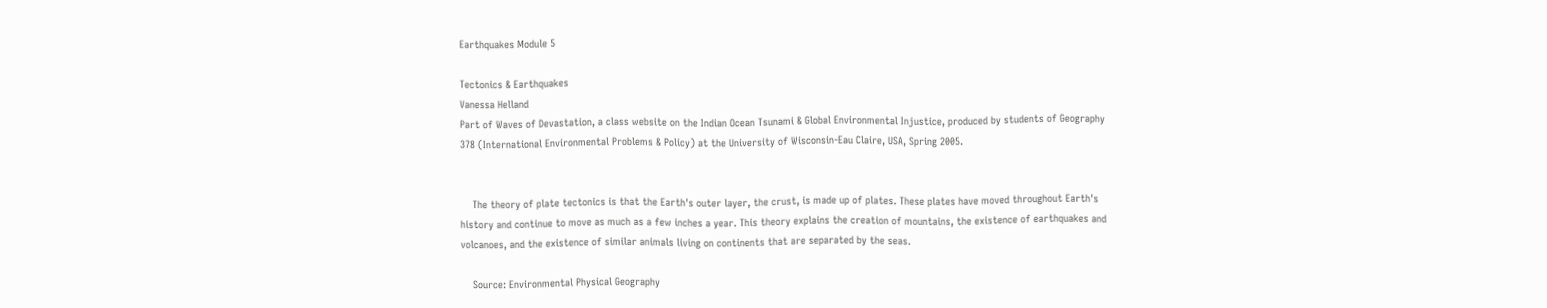Earthquakes Module 5

Tectonics & Earthquakes
Vanessa Helland
Part of Waves of Devastation, a class website on the Indian Ocean Tsunami & Global Environmental Injustice, produced by students of Geography 378 (International Environmental Problems & Policy) at the University of Wisconsin-Eau Claire, USA, Spring 2005.


    The theory of plate tectonics is that the Earth's outer layer, the crust, is made up of plates. These plates have moved throughout Earth's history and continue to move as much as a few inches a year. This theory explains the creation of mountains, the existence of earthquakes and volcanoes, and the existence of similar animals living on continents that are separated by the seas.

    Source: Environmental Physical Geography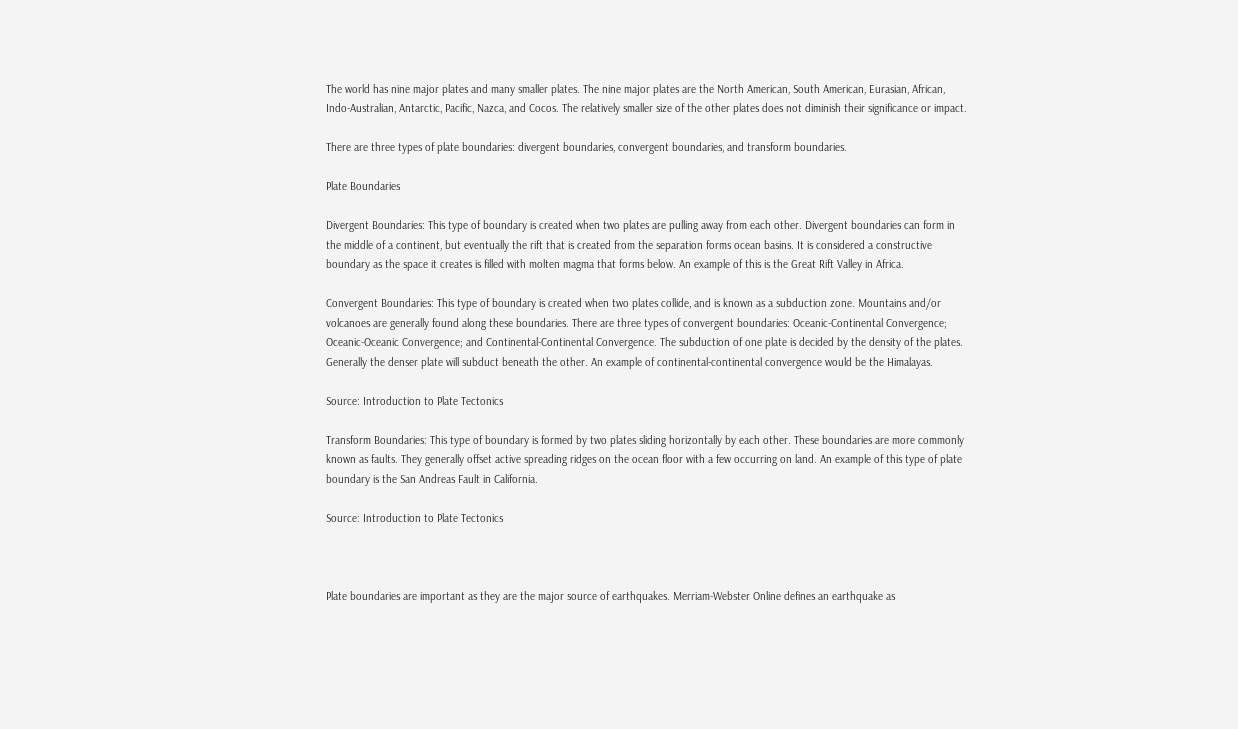The world has nine major plates and many smaller plates. The nine major plates are the North American, South American, Eurasian, African, Indo-Australian, Antarctic, Pacific, Nazca, and Cocos. The relatively smaller size of the other plates does not diminish their significance or impact.

There are three types of plate boundaries: divergent boundaries, convergent boundaries, and transform boundaries.

Plate Boundaries

Divergent Boundaries: This type of boundary is created when two plates are pulling away from each other. Divergent boundaries can form in the middle of a continent, but eventually the rift that is created from the separation forms ocean basins. It is considered a constructive boundary as the space it creates is filled with molten magma that forms below. An example of this is the Great Rift Valley in Africa.

Convergent Boundaries: This type of boundary is created when two plates collide, and is known as a subduction zone. Mountains and/or volcanoes are generally found along these boundaries. There are three types of convergent boundaries: Oceanic-Continental Convergence; Oceanic-Oceanic Convergence; and Continental-Continental Convergence. The subduction of one plate is decided by the density of the plates. Generally the denser plate will subduct beneath the other. An example of continental-continental convergence would be the Himalayas.

Source: Introduction to Plate Tectonics

Transform Boundaries: This type of boundary is formed by two plates sliding horizontally by each other. These boundaries are more commonly known as faults. They generally offset active spreading ridges on the ocean floor with a few occurring on land. An example of this type of plate boundary is the San Andreas Fault in California.

Source: Introduction to Plate Tectonics



Plate boundaries are important as they are the major source of earthquakes. Merriam-Webster Online defines an earthquake as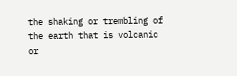the shaking or trembling of the earth that is volcanic or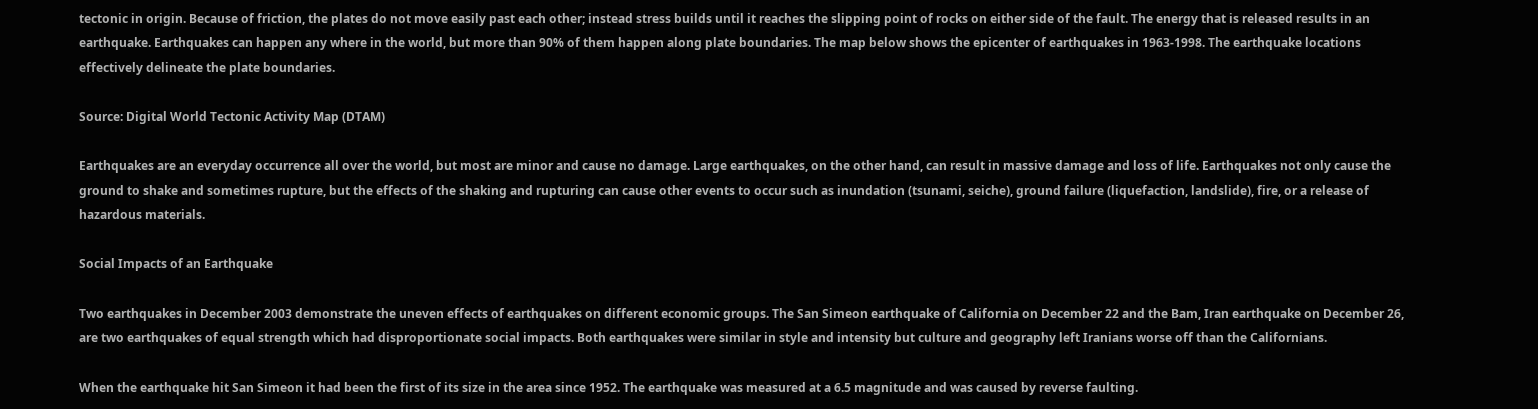tectonic in origin. Because of friction, the plates do not move easily past each other; instead stress builds until it reaches the slipping point of rocks on either side of the fault. The energy that is released results in an earthquake. Earthquakes can happen any where in the world, but more than 90% of them happen along plate boundaries. The map below shows the epicenter of earthquakes in 1963-1998. The earthquake locations effectively delineate the plate boundaries.

Source: Digital World Tectonic Activity Map (DTAM)

Earthquakes are an everyday occurrence all over the world, but most are minor and cause no damage. Large earthquakes, on the other hand, can result in massive damage and loss of life. Earthquakes not only cause the ground to shake and sometimes rupture, but the effects of the shaking and rupturing can cause other events to occur such as inundation (tsunami, seiche), ground failure (liquefaction, landslide), fire, or a release of hazardous materials.

Social Impacts of an Earthquake

Two earthquakes in December 2003 demonstrate the uneven effects of earthquakes on different economic groups. The San Simeon earthquake of California on December 22 and the Bam, Iran earthquake on December 26, are two earthquakes of equal strength which had disproportionate social impacts. Both earthquakes were similar in style and intensity but culture and geography left Iranians worse off than the Californians.

When the earthquake hit San Simeon it had been the first of its size in the area since 1952. The earthquake was measured at a 6.5 magnitude and was caused by reverse faulting.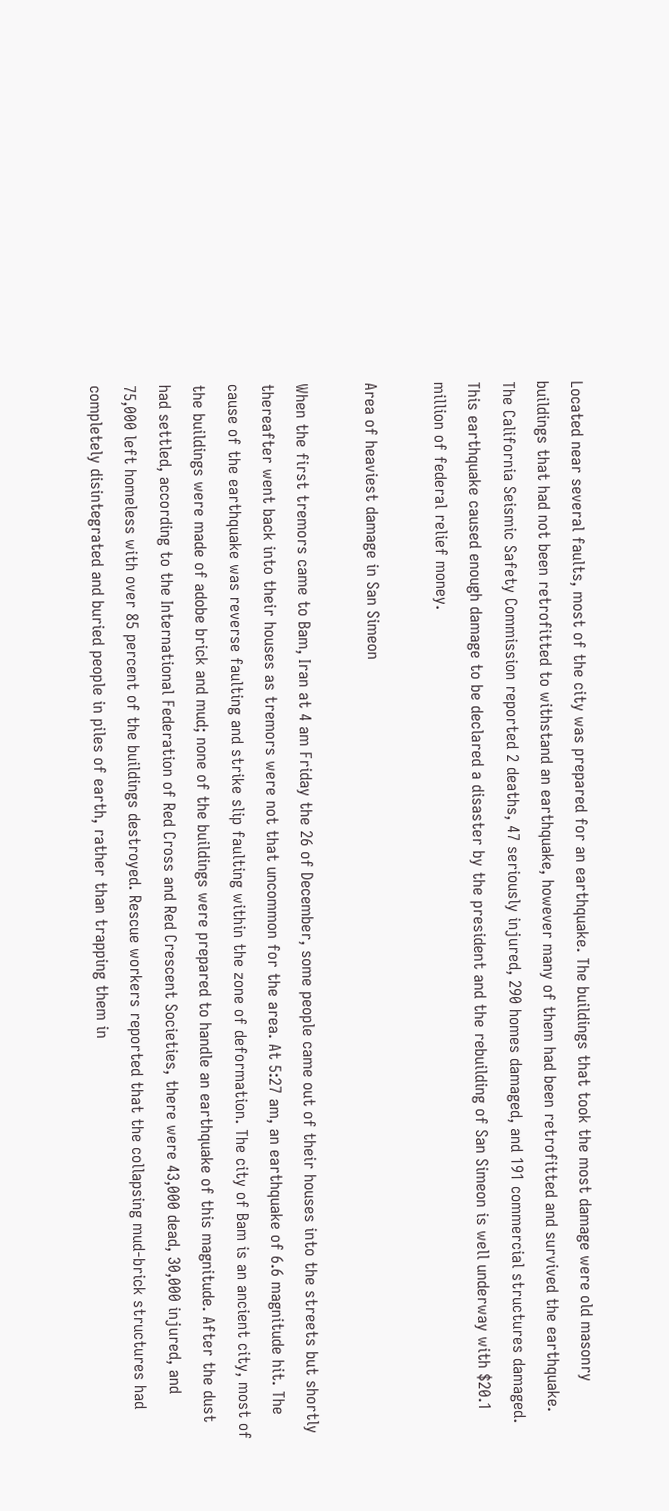Located near several faults, most of the city was prepared for an earthquake. The buildings that took the most damage were old masonry buildings that had not been retrofitted to withstand an earthquake, however many of them had been retrofitted and survived the earthquake. The California Seismic Safety Commission reported 2 deaths, 47 seriously injured, 290 homes damaged, and 191 commercial structures damaged. This earthquake caused enough damage to be declared a disaster by the president and the rebuilding of San Simeon is well underway with $20.1 million of federal relief money.

Area of heaviest damage in San Simeon

When the first tremors came to Bam, Iran at 4 am Friday the 26 of December, some people came out of their houses into the streets but shortly thereafter went back into their houses as tremors were not that uncommon for the area. At 5:27 am, an earthquake of 6.6 magnitude hit. The cause of the earthquake was reverse faulting and strike slip faulting within the zone of deformation. The city of Bam is an ancient city, most of the buildings were made of adobe brick and mud; none of the buildings were prepared to handle an earthquake of this magnitude. After the dust had settled, according to the International Federation of Red Cross and Red Crescent Societies, there were 43,000 dead, 30,000 injured, and 75,000 left homeless with over 85 percent of the buildings destroyed. Rescue workers reported that the collapsing mud-brick structures had completely disintegrated and buried people in piles of earth, rather than trapping them in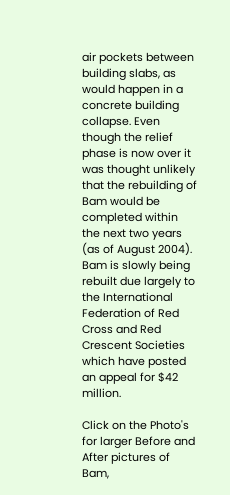air pockets between building slabs, as would happen in a concrete building collapse. Even though the relief phase is now over it was thought unlikely that the rebuilding of Bam would be completed within the next two years (as of August 2004). Bam is slowly being rebuilt due largely to the International Federation of Red Cross and Red Crescent Societies which have posted an appeal for $42 million.

Click on the Photo's for larger Before and After pictures of Bam,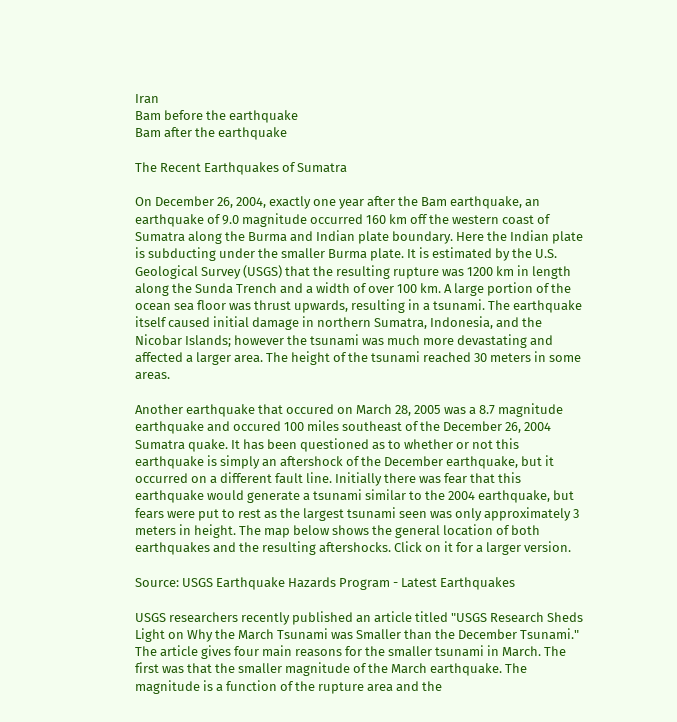Iran
Bam before the earthquake
Bam after the earthquake

The Recent Earthquakes of Sumatra

On December 26, 2004, exactly one year after the Bam earthquake, an earthquake of 9.0 magnitude occurred 160 km off the western coast of Sumatra along the Burma and Indian plate boundary. Here the Indian plate is subducting under the smaller Burma plate. It is estimated by the U.S. Geological Survey (USGS) that the resulting rupture was 1200 km in length along the Sunda Trench and a width of over 100 km. A large portion of the ocean sea floor was thrust upwards, resulting in a tsunami. The earthquake itself caused initial damage in northern Sumatra, Indonesia, and the Nicobar Islands; however the tsunami was much more devastating and affected a larger area. The height of the tsunami reached 30 meters in some areas.

Another earthquake that occured on March 28, 2005 was a 8.7 magnitude earthquake and occured 100 miles southeast of the December 26, 2004 Sumatra quake. It has been questioned as to whether or not this earthquake is simply an aftershock of the December earthquake, but it occurred on a different fault line. Initially there was fear that this earthquake would generate a tsunami similar to the 2004 earthquake, but fears were put to rest as the largest tsunami seen was only approximately 3 meters in height. The map below shows the general location of both earthquakes and the resulting aftershocks. Click on it for a larger version.

Source: USGS Earthquake Hazards Program - Latest Earthquakes

USGS researchers recently published an article titled "USGS Research Sheds Light on Why the March Tsunami was Smaller than the December Tsunami." The article gives four main reasons for the smaller tsunami in March. The first was that the smaller magnitude of the March earthquake. The magnitude is a function of the rupture area and the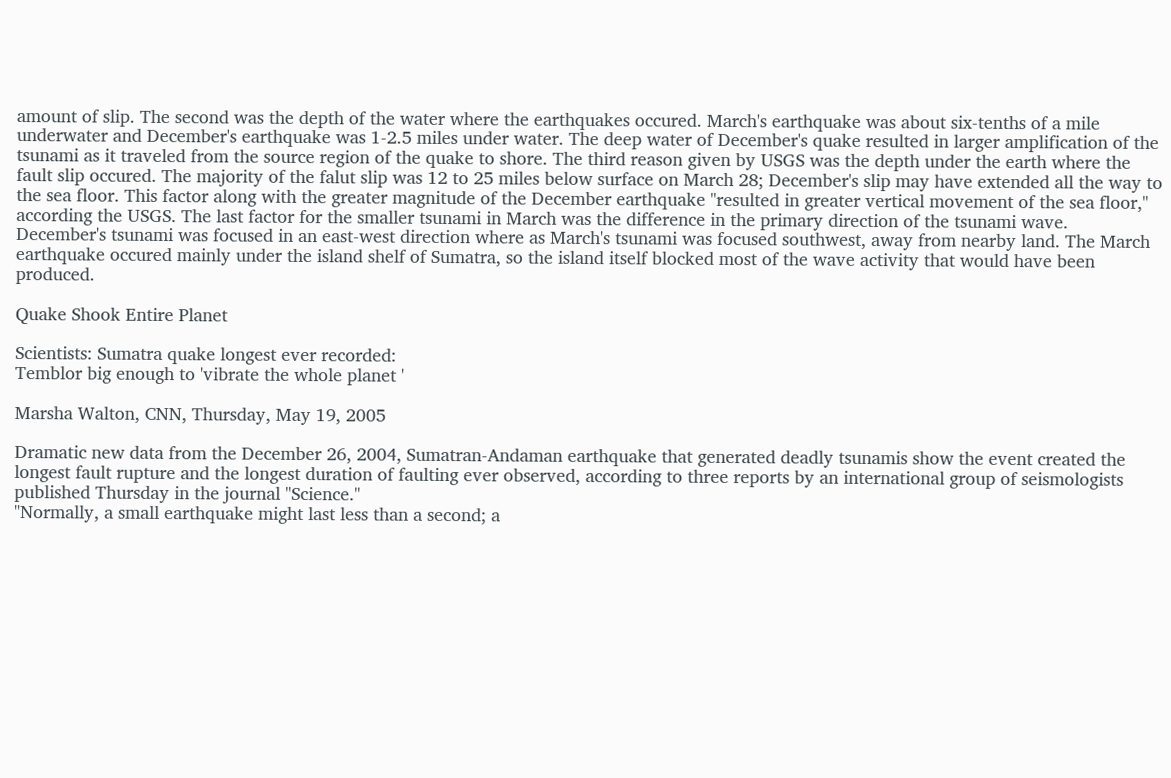amount of slip. The second was the depth of the water where the earthquakes occured. March's earthquake was about six-tenths of a mile underwater and December's earthquake was 1-2.5 miles under water. The deep water of December's quake resulted in larger amplification of the tsunami as it traveled from the source region of the quake to shore. The third reason given by USGS was the depth under the earth where the fault slip occured. The majority of the falut slip was 12 to 25 miles below surface on March 28; December's slip may have extended all the way to the sea floor. This factor along with the greater magnitude of the December earthquake "resulted in greater vertical movement of the sea floor," according the USGS. The last factor for the smaller tsunami in March was the difference in the primary direction of the tsunami wave. December's tsunami was focused in an east-west direction where as March's tsunami was focused southwest, away from nearby land. The March earthquake occured mainly under the island shelf of Sumatra, so the island itself blocked most of the wave activity that would have been produced.

Quake Shook Entire Planet

Scientists: Sumatra quake longest ever recorded:
Temblor big enough to 'vibrate the whole planet '

Marsha Walton, CNN, Thursday, May 19, 2005

Dramatic new data from the December 26, 2004, Sumatran-Andaman earthquake that generated deadly tsunamis show the event created the longest fault rupture and the longest duration of faulting ever observed, according to three reports by an international group of seismologists published Thursday in the journal "Science."
"Normally, a small earthquake might last less than a second; a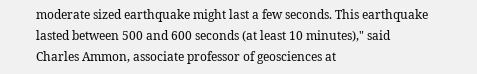moderate sized earthquake might last a few seconds. This earthquake lasted between 500 and 600 seconds (at least 10 minutes)," said Charles Ammon, associate professor of geosciences at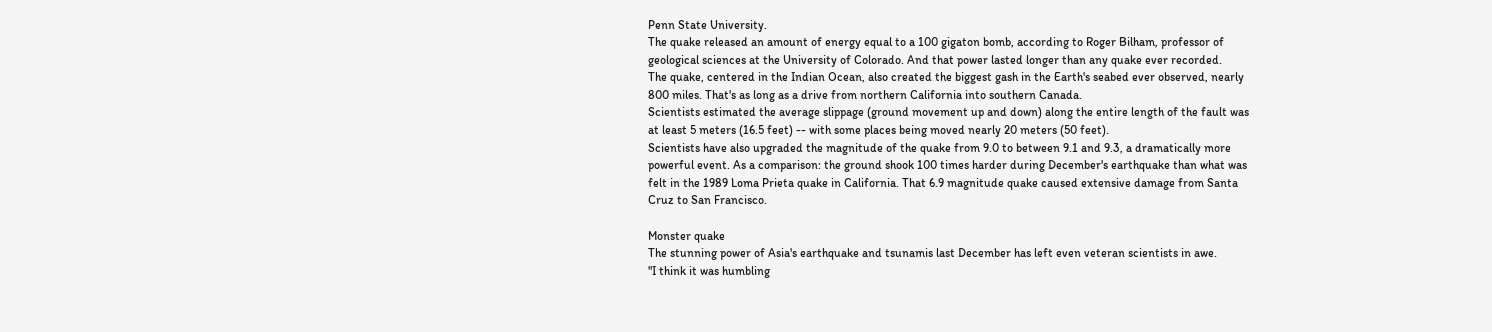Penn State University.
The quake released an amount of energy equal to a 100 gigaton bomb, according to Roger Bilham, professor of geological sciences at the University of Colorado. And that power lasted longer than any quake ever recorded.
The quake, centered in the Indian Ocean, also created the biggest gash in the Earth's seabed ever observed, nearly 800 miles. That's as long as a drive from northern California into southern Canada.
Scientists estimated the average slippage (ground movement up and down) along the entire length of the fault was at least 5 meters (16.5 feet) -- with some places being moved nearly 20 meters (50 feet).
Scientists have also upgraded the magnitude of the quake from 9.0 to between 9.1 and 9.3, a dramatically more powerful event. As a comparison: the ground shook 100 times harder during December's earthquake than what was felt in the 1989 Loma Prieta quake in California. That 6.9 magnitude quake caused extensive damage from Santa Cruz to San Francisco.

Monster quake
The stunning power of Asia's earthquake and tsunamis last December has left even veteran scientists in awe.
"I think it was humbling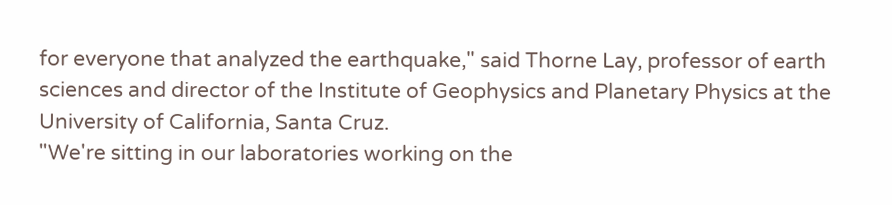for everyone that analyzed the earthquake," said Thorne Lay, professor of earth sciences and director of the Institute of Geophysics and Planetary Physics at the University of California, Santa Cruz.
"We're sitting in our laboratories working on the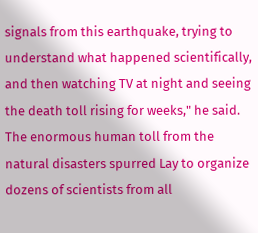signals from this earthquake, trying to understand what happened scientifically, and then watching TV at night and seeing the death toll rising for weeks," he said.
The enormous human toll from the natural disasters spurred Lay to organize dozens of scientists from all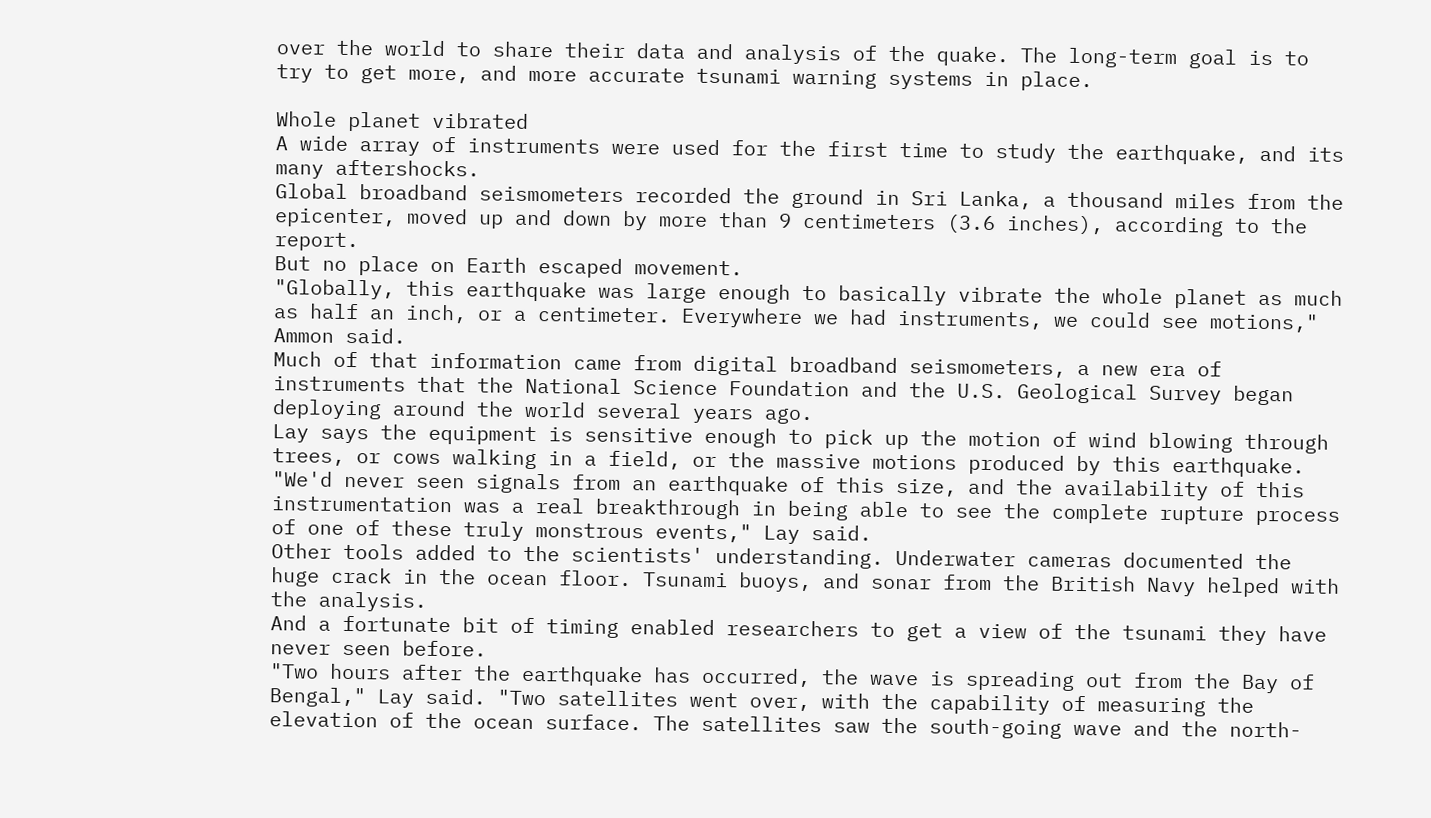over the world to share their data and analysis of the quake. The long-term goal is to try to get more, and more accurate tsunami warning systems in place.

Whole planet vibrated
A wide array of instruments were used for the first time to study the earthquake, and its many aftershocks.
Global broadband seismometers recorded the ground in Sri Lanka, a thousand miles from the epicenter, moved up and down by more than 9 centimeters (3.6 inches), according to the report.
But no place on Earth escaped movement.
"Globally, this earthquake was large enough to basically vibrate the whole planet as much as half an inch, or a centimeter. Everywhere we had instruments, we could see motions," Ammon said.
Much of that information came from digital broadband seismometers, a new era of instruments that the National Science Foundation and the U.S. Geological Survey began deploying around the world several years ago.
Lay says the equipment is sensitive enough to pick up the motion of wind blowing through trees, or cows walking in a field, or the massive motions produced by this earthquake.
"We'd never seen signals from an earthquake of this size, and the availability of this instrumentation was a real breakthrough in being able to see the complete rupture process of one of these truly monstrous events," Lay said.
Other tools added to the scientists' understanding. Underwater cameras documented the huge crack in the ocean floor. Tsunami buoys, and sonar from the British Navy helped with the analysis.
And a fortunate bit of timing enabled researchers to get a view of the tsunami they have never seen before.
"Two hours after the earthquake has occurred, the wave is spreading out from the Bay of Bengal," Lay said. "Two satellites went over, with the capability of measuring the elevation of the ocean surface. The satellites saw the south-going wave and the north-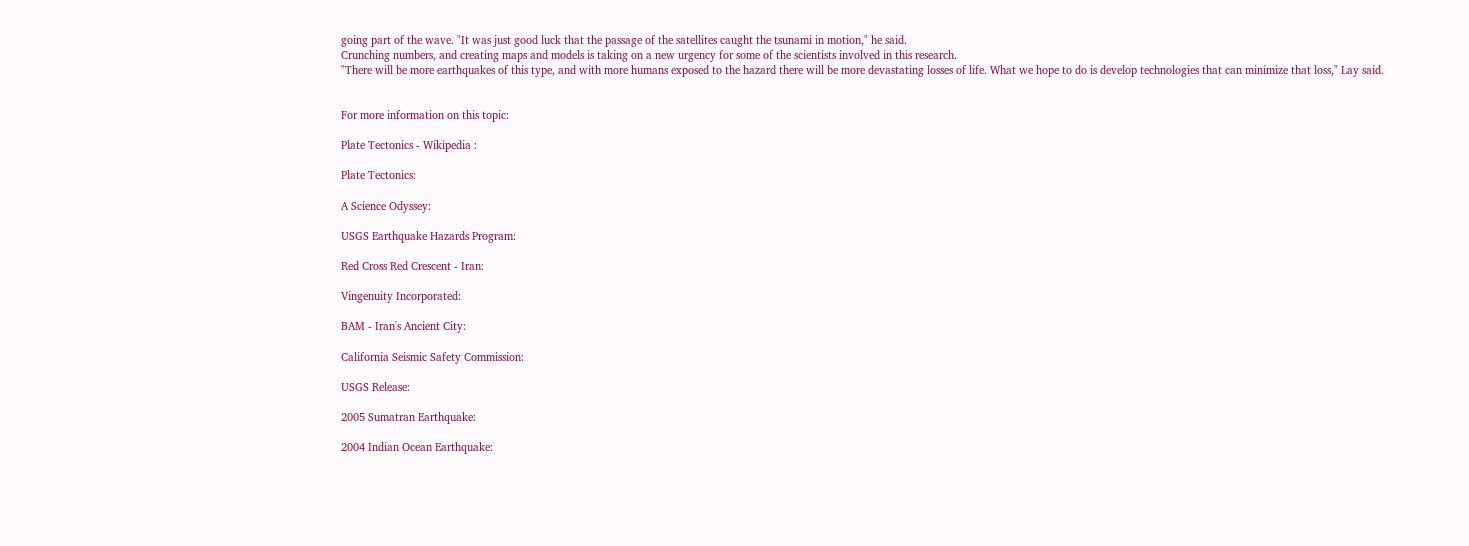going part of the wave. "It was just good luck that the passage of the satellites caught the tsunami in motion," he said.
Crunching numbers, and creating maps and models is taking on a new urgency for some of the scientists involved in this research.
"There will be more earthquakes of this type, and with more humans exposed to the hazard there will be more devastating losses of life. What we hope to do is develop technologies that can minimize that loss," Lay said.


For more information on this topic:

Plate Tectonics - Wikipedia :

Plate Tectonics:

A Science Odyssey:

USGS Earthquake Hazards Program:

Red Cross Red Crescent - Iran:

Vingenuity Incorporated:

BAM - Iran's Ancient City:

California Seismic Safety Commission:

USGS Release:

2005 Sumatran Earthquake:

2004 Indian Ocean Earthquake: